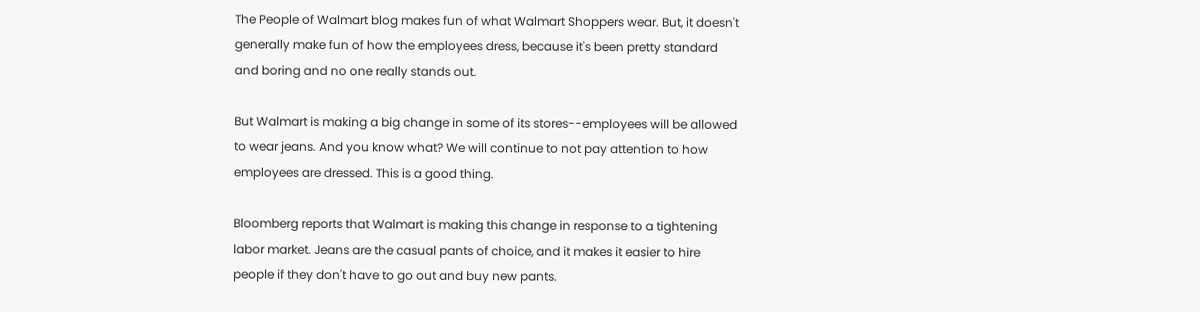The People of Walmart blog makes fun of what Walmart Shoppers wear. But, it doesn't generally make fun of how the employees dress, because it's been pretty standard and boring and no one really stands out.

But Walmart is making a big change in some of its stores--employees will be allowed to wear jeans. And you know what? We will continue to not pay attention to how employees are dressed. This is a good thing.

Bloomberg reports that Walmart is making this change in response to a tightening labor market. Jeans are the casual pants of choice, and it makes it easier to hire people if they don't have to go out and buy new pants.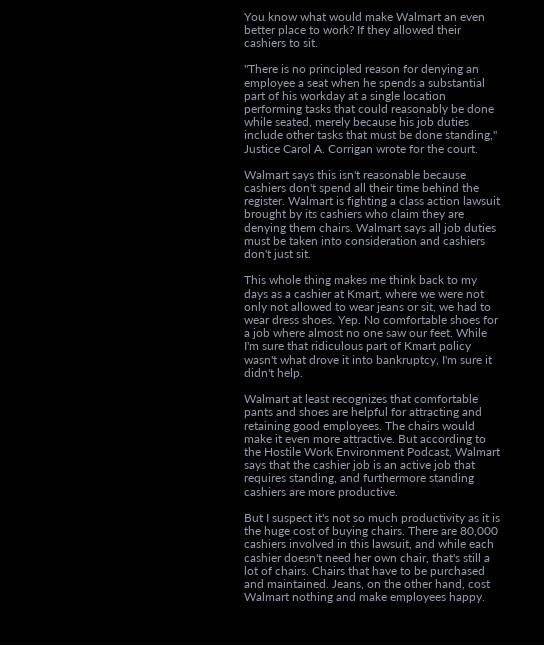You know what would make Walmart an even better place to work? If they allowed their cashiers to sit.

"There is no principled reason for denying an employee a seat when he spends a substantial part of his workday at a single location performing tasks that could reasonably be done while seated, merely because his job duties include other tasks that must be done standing," Justice Carol A. Corrigan wrote for the court.

Walmart says this isn't reasonable because cashiers don't spend all their time behind the register. Walmart is fighting a class action lawsuit brought by its cashiers who claim they are denying them chairs. Walmart says all job duties must be taken into consideration and cashiers don't just sit.

This whole thing makes me think back to my days as a cashier at Kmart, where we were not only not allowed to wear jeans or sit, we had to wear dress shoes. Yep. No comfortable shoes for a job where almost no one saw our feet. While I'm sure that ridiculous part of Kmart policy wasn't what drove it into bankruptcy, I'm sure it didn't help.

Walmart at least recognizes that comfortable pants and shoes are helpful for attracting and retaining good employees. The chairs would make it even more attractive. But according to the Hostile Work Environment Podcast, Walmart says that the cashier job is an active job that requires standing, and furthermore standing cashiers are more productive.

But I suspect it's not so much productivity as it is the huge cost of buying chairs. There are 80,000 cashiers involved in this lawsuit, and while each cashier doesn't need her own chair, that's still a lot of chairs. Chairs that have to be purchased and maintained. Jeans, on the other hand, cost Walmart nothing and make employees happy.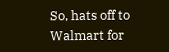So, hats off to Walmart for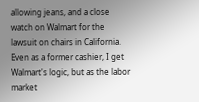allowing jeans, and a close watch on Walmart for the lawsuit on chairs in California. Even as a former cashier, I get Walmart's logic, but as the labor market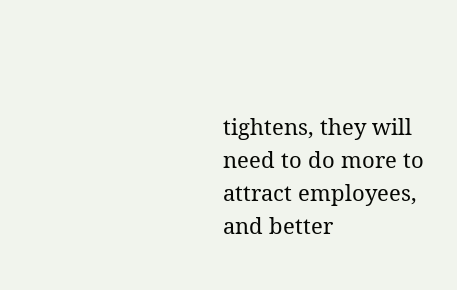tightens, they will need to do more to attract employees, and better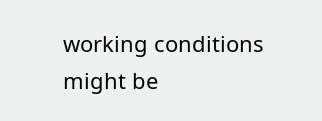working conditions might be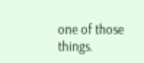one of those things.